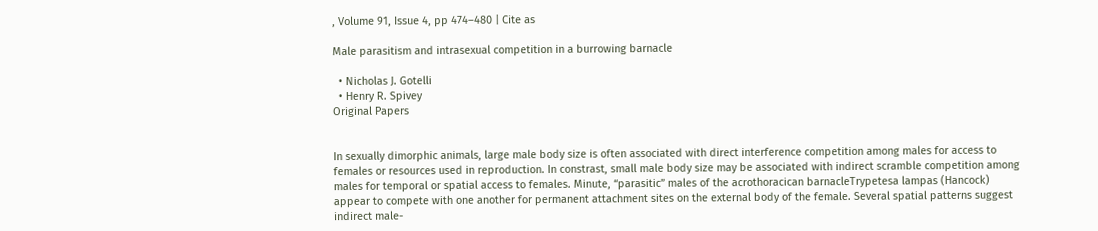, Volume 91, Issue 4, pp 474–480 | Cite as

Male parasitism and intrasexual competition in a burrowing barnacle

  • Nicholas J. Gotelli
  • Henry R. Spivey
Original Papers


In sexually dimorphic animals, large male body size is often associated with direct interference competition among males for access to females or resources used in reproduction. In constrast, small male body size may be associated with indirect scramble competition among males for temporal or spatial access to females. Minute, “parasitic” males of the acrothoracican barnacleTrypetesa lampas (Hancock) appear to compete with one another for permanent attachment sites on the external body of the female. Several spatial patterns suggest indirect male-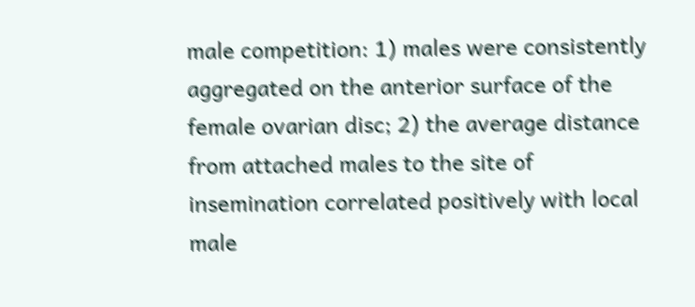male competition: 1) males were consistently aggregated on the anterior surface of the female ovarian disc; 2) the average distance from attached males to the site of insemination correlated positively with local male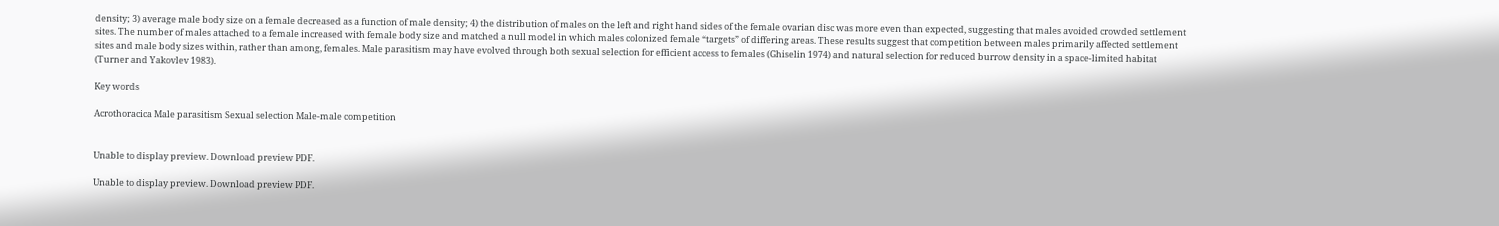density; 3) average male body size on a female decreased as a function of male density; 4) the distribution of males on the left and right hand sides of the female ovarian disc was more even than expected, suggesting that males avoided crowded settlement sites. The number of males attached to a female increased with female body size and matched a null model in which males colonized female “targets” of differing areas. These results suggest that competition between males primarily affected settlement sites and male body sizes within, rather than among, females. Male parasitism may have evolved through both sexual selection for efficient access to females (Ghiselin 1974) and natural selection for reduced burrow density in a space-limited habitat (Turner and Yakovlev 1983).

Key words

Acrothoracica Male parasitism Sexual selection Male-male competition


Unable to display preview. Download preview PDF.

Unable to display preview. Download preview PDF.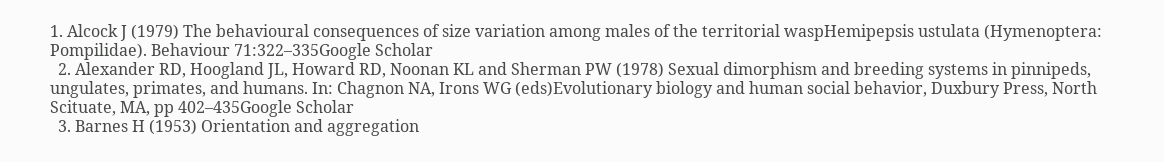1. Alcock J (1979) The behavioural consequences of size variation among males of the territorial waspHemipepsis ustulata (Hymenoptera: Pompilidae). Behaviour 71:322–335Google Scholar
  2. Alexander RD, Hoogland JL, Howard RD, Noonan KL and Sherman PW (1978) Sexual dimorphism and breeding systems in pinnipeds, ungulates, primates, and humans. In: Chagnon NA, Irons WG (eds)Evolutionary biology and human social behavior, Duxbury Press, North Scituate, MA, pp 402–435Google Scholar
  3. Barnes H (1953) Orientation and aggregation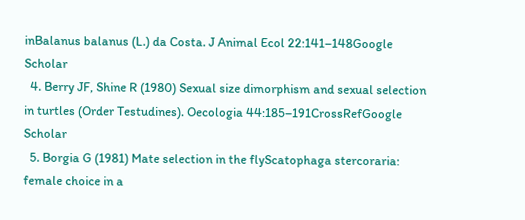inBalanus balanus (L.) da Costa. J Animal Ecol 22:141–148Google Scholar
  4. Berry JF, Shine R (1980) Sexual size dimorphism and sexual selection in turtles (Order Testudines). Oecologia 44:185–191CrossRefGoogle Scholar
  5. Borgia G (1981) Mate selection in the flyScatophaga stercoraria: female choice in a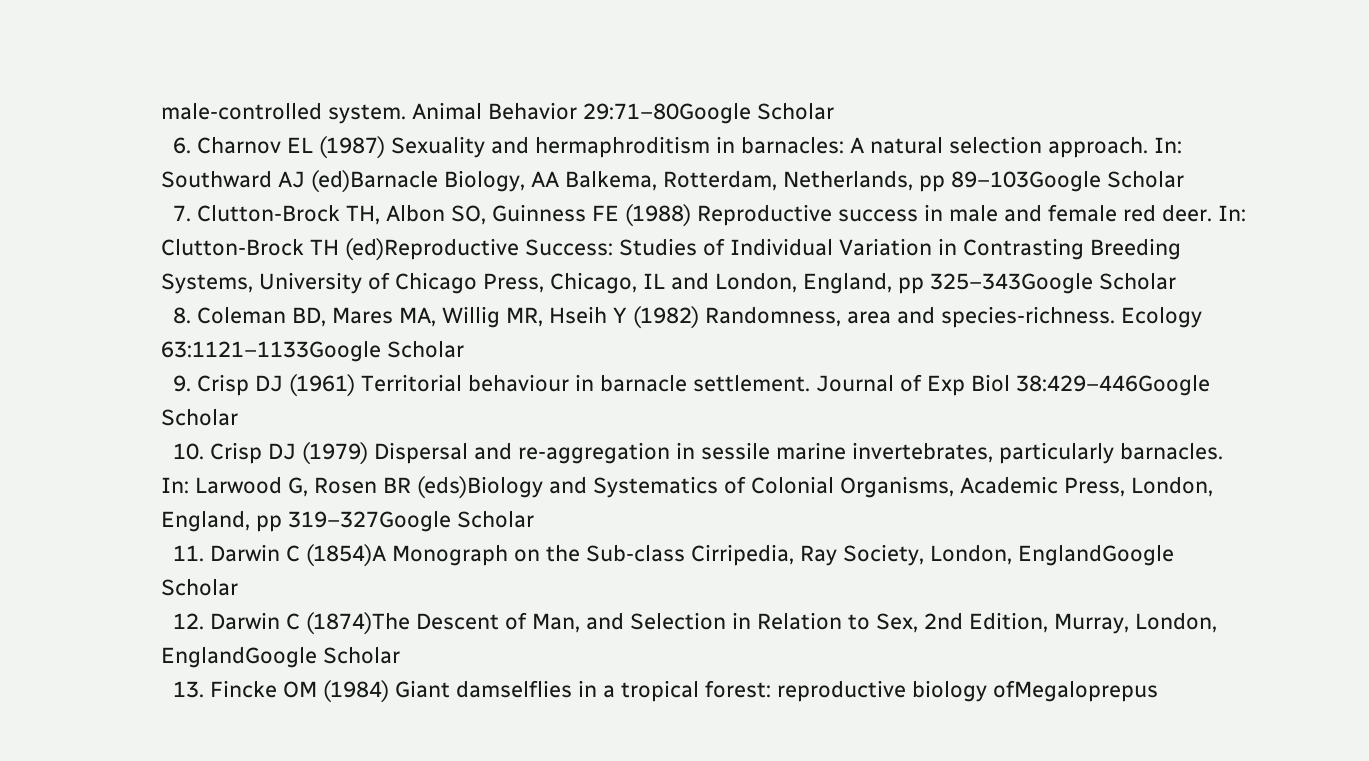male-controlled system. Animal Behavior 29:71–80Google Scholar
  6. Charnov EL (1987) Sexuality and hermaphroditism in barnacles: A natural selection approach. In: Southward AJ (ed)Barnacle Biology, AA Balkema, Rotterdam, Netherlands, pp 89–103Google Scholar
  7. Clutton-Brock TH, Albon SO, Guinness FE (1988) Reproductive success in male and female red deer. In: Clutton-Brock TH (ed)Reproductive Success: Studies of Individual Variation in Contrasting Breeding Systems, University of Chicago Press, Chicago, IL and London, England, pp 325–343Google Scholar
  8. Coleman BD, Mares MA, Willig MR, Hseih Y (1982) Randomness, area and species-richness. Ecology 63:1121–1133Google Scholar
  9. Crisp DJ (1961) Territorial behaviour in barnacle settlement. Journal of Exp Biol 38:429–446Google Scholar
  10. Crisp DJ (1979) Dispersal and re-aggregation in sessile marine invertebrates, particularly barnacles. In: Larwood G, Rosen BR (eds)Biology and Systematics of Colonial Organisms, Academic Press, London, England, pp 319–327Google Scholar
  11. Darwin C (1854)A Monograph on the Sub-class Cirripedia, Ray Society, London, EnglandGoogle Scholar
  12. Darwin C (1874)The Descent of Man, and Selection in Relation to Sex, 2nd Edition, Murray, London, EnglandGoogle Scholar
  13. Fincke OM (1984) Giant damselflies in a tropical forest: reproductive biology ofMegaloprepus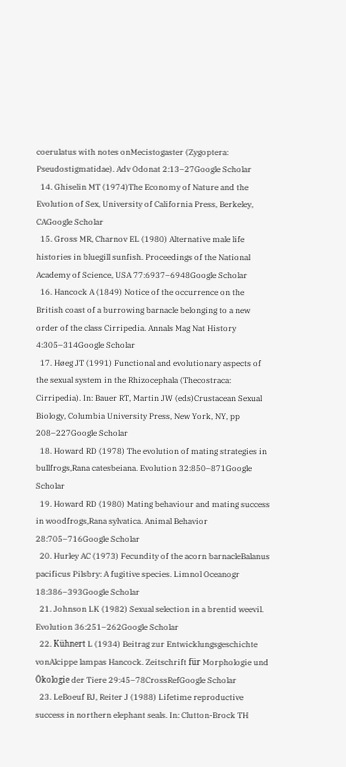coerulatus with notes onMecistogaster (Zygoptera: Pseudostigmatidae). Adv Odonat 2:13–27Google Scholar
  14. Ghiselin MT (1974)The Economy of Nature and the Evolution of Sex, University of California Press, Berkeley, CAGoogle Scholar
  15. Gross MR, Charnov EL (1980) Alternative male life histories in bluegill sunfish. Proceedings of the National Academy of Science, USA 77:6937–6948Google Scholar
  16. Hancock A (1849) Notice of the occurrence on the British coast of a burrowing barnacle belonging to a new order of the class Cirripedia. Annals Mag Nat History 4:305–314Google Scholar
  17. Høeg JT (1991) Functional and evolutionary aspects of the sexual system in the Rhizocephala (Thecostraca: Cirripedia). In: Bauer RT, Martin JW (eds)Crustacean Sexual Biology, Columbia University Press, New York, NY, pp 208–227Google Scholar
  18. Howard RD (1978) The evolution of mating strategies in bullfrogs,Rana catesbeiana. Evolution 32:850–871Google Scholar
  19. Howard RD (1980) Mating behaviour and mating success in woodfrogs,Rana sylvatica. Animal Behavior 28:705–716Google Scholar
  20. Hurley AC (1973) Fecundity of the acorn barnacleBalanus pacificus Pilsbry: A fugitive species. Limnol Oceanogr 18:386–393Google Scholar
  21. Johnson LK (1982) Sexual selection in a brentid weevil. Evolution 36:251–262Google Scholar
  22. Kühnert L (1934) Beitrag zur Entwicklungsgeschichte vonAlcippe lampas Hancock. Zeitschrift für Morphologie und Ökologie der Tiere 29:45–78CrossRefGoogle Scholar
  23. LeBoeuf BJ, Reiter J (1988) Lifetime reproductive success in northern elephant seals. In: Clutton-Brock TH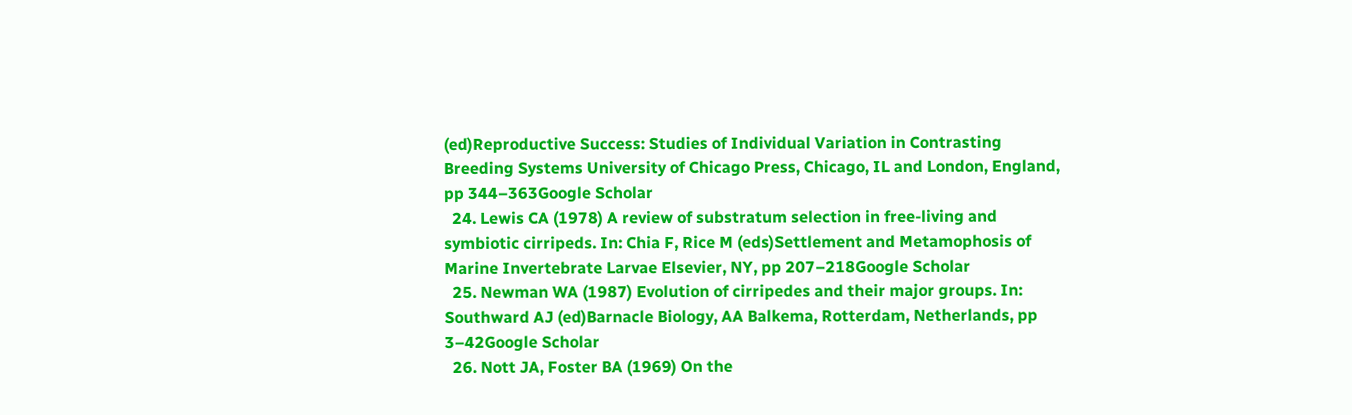(ed)Reproductive Success: Studies of Individual Variation in Contrasting Breeding Systems University of Chicago Press, Chicago, IL and London, England, pp 344–363Google Scholar
  24. Lewis CA (1978) A review of substratum selection in free-living and symbiotic cirripeds. In: Chia F, Rice M (eds)Settlement and Metamophosis of Marine Invertebrate Larvae Elsevier, NY, pp 207–218Google Scholar
  25. Newman WA (1987) Evolution of cirripedes and their major groups. In: Southward AJ (ed)Barnacle Biology, AA Balkema, Rotterdam, Netherlands, pp 3–42Google Scholar
  26. Nott JA, Foster BA (1969) On the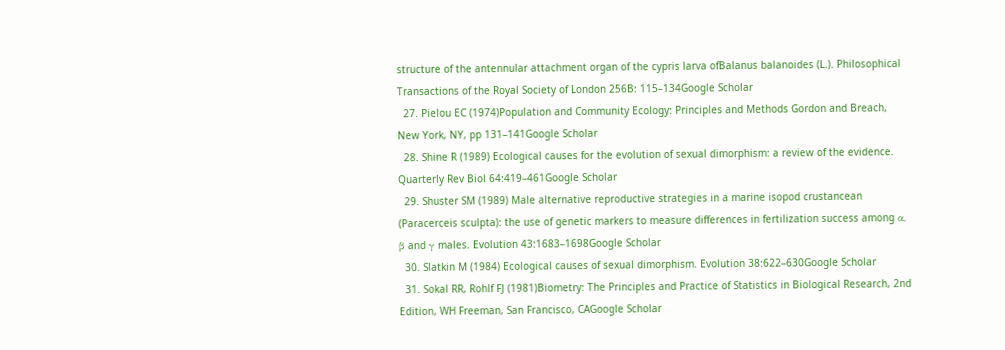structure of the antennular attachment organ of the cypris larva ofBalanus balanoides (L.). Philosophical Transactions of the Royal Society of London 256B: 115–134Google Scholar
  27. Pielou EC (1974)Population and Community Ecology: Principles and Methods Gordon and Breach, New York, NY, pp 131–141Google Scholar
  28. Shine R (1989) Ecological causes for the evolution of sexual dimorphism: a review of the evidence. Quarterly Rev Biol 64:419–461Google Scholar
  29. Shuster SM (1989) Male alternative reproductive strategies in a marine isopod crustancean (Paracerceis sculpta): the use of genetic markers to measure differences in fertilization success among α, β and γ males. Evolution 43:1683–1698Google Scholar
  30. Slatkin M (1984) Ecological causes of sexual dimorphism. Evolution 38:622–630Google Scholar
  31. Sokal RR, Rohlf FJ (1981)Biometry: The Principles and Practice of Statistics in Biological Research, 2nd Edition, WH Freeman, San Francisco, CAGoogle Scholar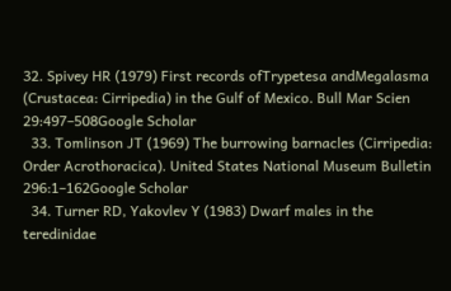32. Spivey HR (1979) First records ofTrypetesa andMegalasma (Crustacea: Cirripedia) in the Gulf of Mexico. Bull Mar Scien 29:497–508Google Scholar
  33. Tomlinson JT (1969) The burrowing barnacles (Cirripedia: Order Acrothoracica). United States National Museum Bulletin 296:1–162Google Scholar
  34. Turner RD, Yakovlev Y (1983) Dwarf males in the teredinidae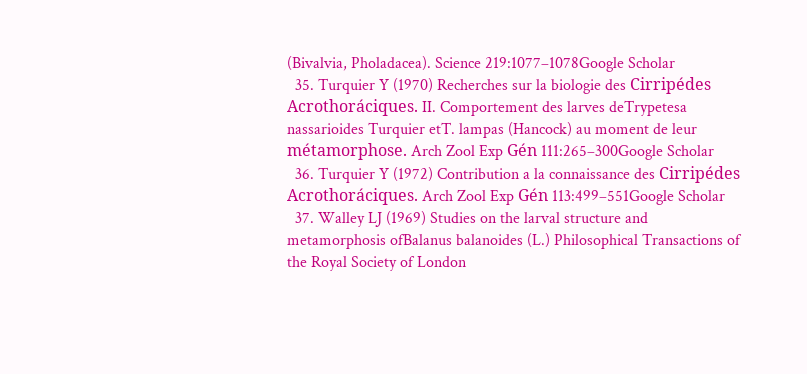(Bivalvia, Pholadacea). Science 219:1077–1078Google Scholar
  35. Turquier Y (1970) Recherches sur la biologie des Cirripédes Acrothoráciques. II. Comportement des larves deTrypetesa nassarioides Turquier etT. lampas (Hancock) au moment de leur métamorphose. Arch Zool Exp Gén 111:265–300Google Scholar
  36. Turquier Y (1972) Contribution a la connaissance des Cirripédes Acrothoráciques. Arch Zool Exp Gén 113:499–551Google Scholar
  37. Walley LJ (1969) Studies on the larval structure and metamorphosis ofBalanus balanoides (L.) Philosophical Transactions of the Royal Society of London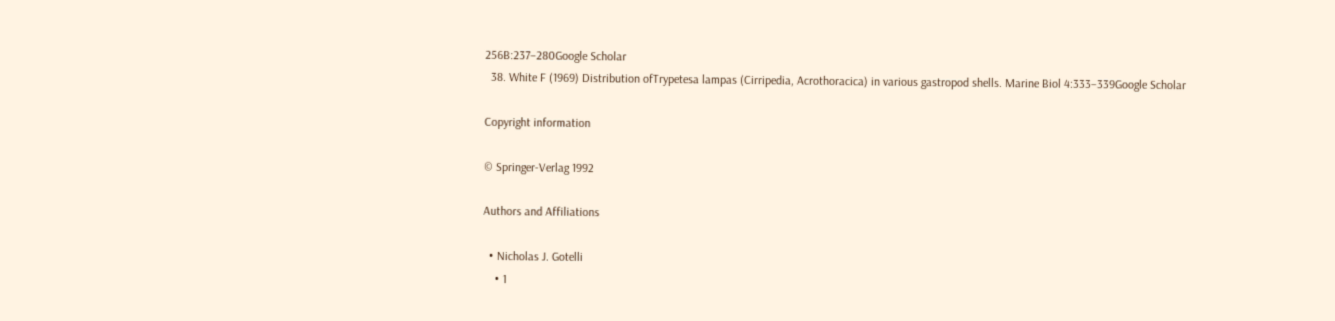256B:237–280Google Scholar
  38. White F (1969) Distribution ofTrypetesa lampas (Cirripedia, Acrothoracica) in various gastropod shells. Marine Biol 4:333–339Google Scholar

Copyright information

© Springer-Verlag 1992

Authors and Affiliations

  • Nicholas J. Gotelli
    • 1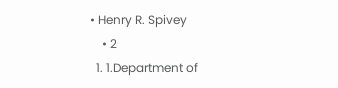• Henry R. Spivey
    • 2
  1. 1.Department of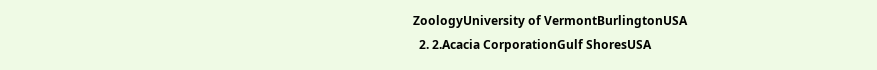ZoologyUniversity of VermontBurlingtonUSA
  2. 2.Acacia CorporationGulf ShoresUSA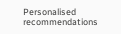Personalised recommendations